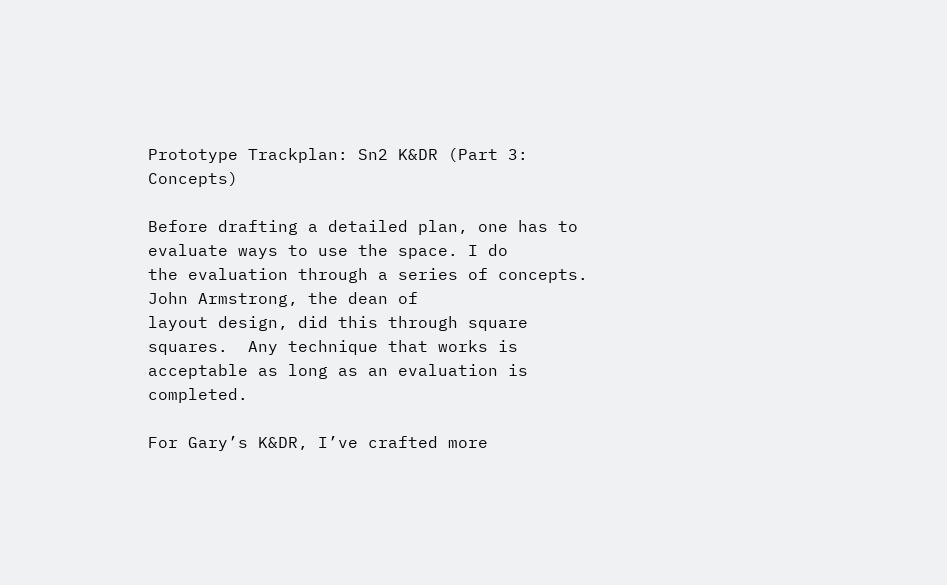Prototype Trackplan: Sn2 K&DR (Part 3: Concepts)

Before drafting a detailed plan, one has to evaluate ways to use the space. I do
the evaluation through a series of concepts. John Armstrong, the dean of
layout design, did this through square squares.  Any technique that works is acceptable as long as an evaluation is completed.

For Gary’s K&DR, I’ve crafted more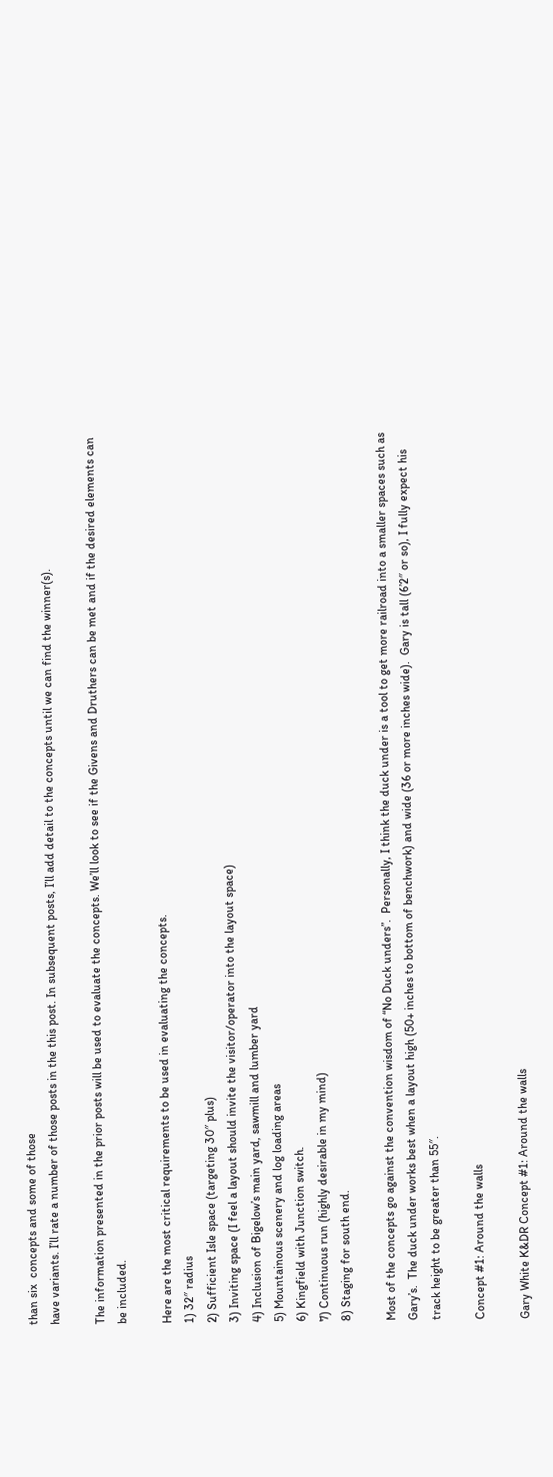than six  concepts and some of those
have variants. I’ll rate a number of those posts in the this post. In subsequent posts, I’ll add detail to the concepts until we can find the winner(s).

The information presented in the prior posts will be used to evaluate the concepts. We’ll look to see if the Givens and Druthers can be met and if the desired elements can be included.

Here are the most critical requirements to be used in evaluating the concepts.
1) 32″ radius
2) Sufficient Isle space (targeting 30″ plus)
3) Inviting space (I feel a layout should invite the visitor/operator into the layout space)
4) Inclusion of Bigelow’s main yard, sawmill and lumber yard
5) Mountainous scenery and log loading areas
6) Kingfield with Junction switch.
7) Continuous run (highly desirable in my mind)
8) Staging for south end.

Most of the concepts go against the convention wisdom of “No Duck unders”.  Personally, I think the duck under is a tool to get more railroad into a smaller spaces such as Gary’s.  The duck under works best when a layout high (50+ inches to bottom of benchwork) and wide (36 or more inches wide).  Gary is tall (6’2″ or so), I fully expect his track height to be greater than 55″.

Concept #1: Around the walls

Gary White K&DR Concept #1: Around the walls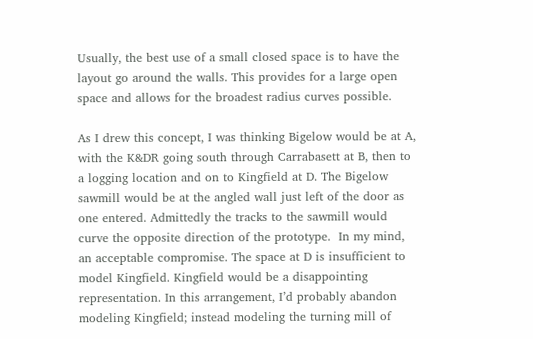Usually, the best use of a small closed space is to have the layout go around the walls. This provides for a large open space and allows for the broadest radius curves possible.

As I drew this concept, I was thinking Bigelow would be at A, with the K&DR going south through Carrabasett at B, then to a logging location and on to Kingfield at D. The Bigelow sawmill would be at the angled wall just left of the door as one entered. Admittedly the tracks to the sawmill would curve the opposite direction of the prototype.  In my mind, an acceptable compromise. The space at D is insufficient to model Kingfield. Kingfield would be a disappointing representation. In this arrangement, I’d probably abandon modeling Kingfield; instead modeling the turning mill of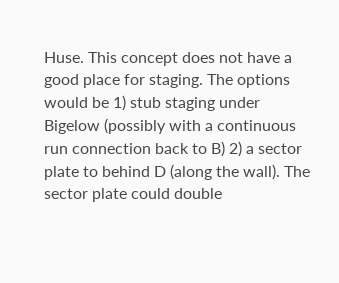Huse. This concept does not have a good place for staging. The options would be 1) stub staging under Bigelow (possibly with a continuous run connection back to B) 2) a sector plate to behind D (along the wall). The sector plate could double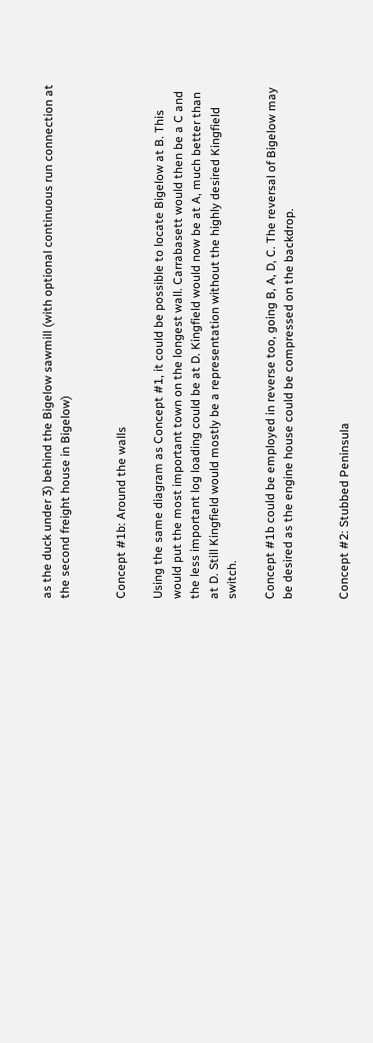as the duck under 3) behind the Bigelow sawmill (with optional continuous run connection at the second freight house in Bigelow)


Concept #1b: Around the walls

Using the same diagram as Concept #1, it could be possible to locate Bigelow at B. This would put the most important town on the longest wall. Carrabasett would then be a C and the less important log loading could be at D. Kingfield would now be at A, much better than at D. Still Kingfield would mostly be a representation without the highly desired Kingfield switch.

Concept #1b could be employed in reverse too, going B, A, D, C. The reversal of Bigelow may be desired as the engine house could be compressed on the backdrop.


Concept #2: Stubbed Peninsula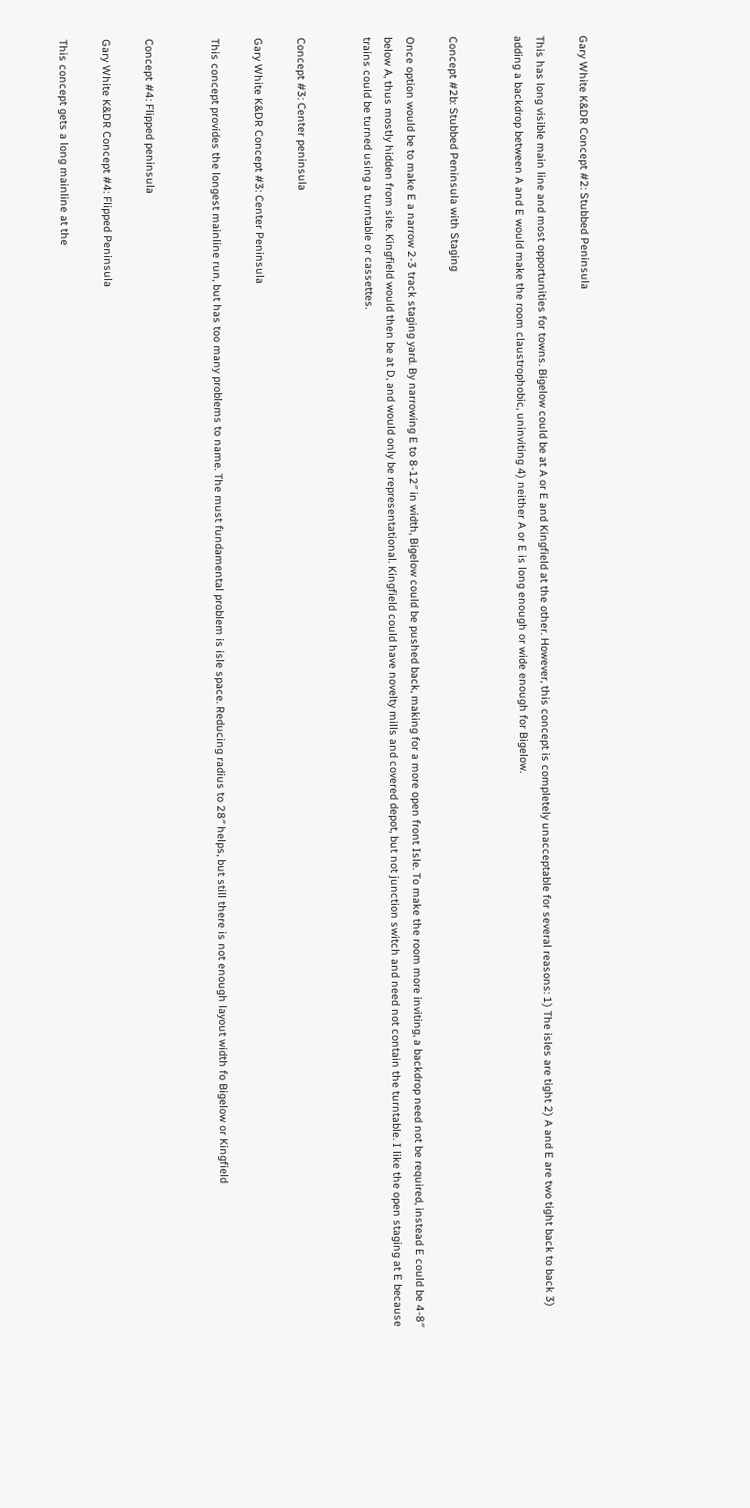Gary White K&DR Concept #2: Stubbed Peninsula

This has long visible main line and most opportunities for towns. Bigelow could be at A or E and Kingfield at the other. However, this concept is completely unacceptable for several reasons: 1) The isles are tight 2) A and E are two tight back to back 3) adding a backdrop between A and E would make the room claustrophobic, uninviting 4) neither A or E is long enough or wide enough for Bigelow.


Concept #2b: Stubbed Peninsula with Staging

Once option would be to make E a narrow 2-3 track staging yard. By narrowing E to 8-12″ in width, Bigelow could be pushed back, making for a more open front Isle. To make the room more inviting, a backdrop need not be required, instead E could be 4-8″ below A, thus mostly hidden from site. Kingfield would then be at D, and would only be representational. Kingfield could have novelty mills and covered depot, but not junction switch and need not contain the turntable. I like the open staging at E because trains could be turned using a turntable or cassettes.


Concept #3: Center peninsula

Gary White K&DR Concept #3: Center Peninsula

This concept provides the longest mainline run, but has too many problems to name. The must fundamental problem is isle space. Reducing radius to 28″ helps, but still there is not enough layout width fo Bigelow or Kingfield


Concept #4: Flipped peninsula

Gary White K&DR Concept #4: Flipped Peninsula

This concept gets a long mainline at the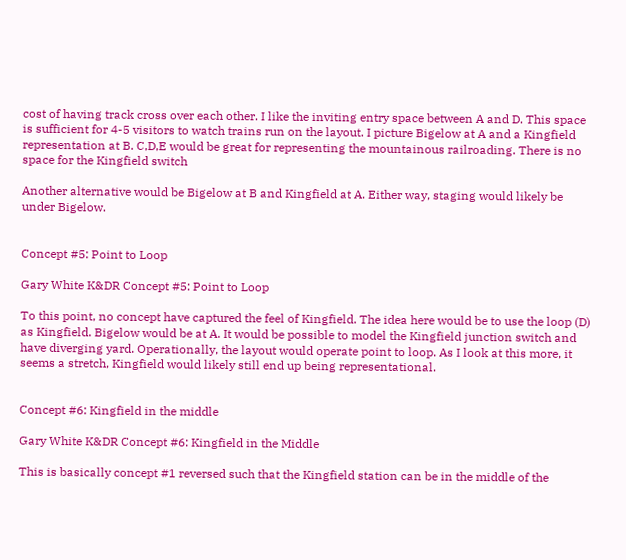cost of having track cross over each other. I like the inviting entry space between A and D. This space is sufficient for 4-5 visitors to watch trains run on the layout. I picture Bigelow at A and a Kingfield representation at B. C,D,E would be great for representing the mountainous railroading. There is no space for the Kingfield switch

Another alternative would be Bigelow at B and Kingfield at A. Either way, staging would likely be under Bigelow.


Concept #5: Point to Loop

Gary White K&DR Concept #5: Point to Loop

To this point, no concept have captured the feel of Kingfield. The idea here would be to use the loop (D) as Kingfield. Bigelow would be at A. It would be possible to model the Kingfield junction switch and have diverging yard. Operationally, the layout would operate point to loop. As I look at this more, it seems a stretch, Kingfield would likely still end up being representational.


Concept #6: Kingfield in the middle

Gary White K&DR Concept #6: Kingfield in the Middle

This is basically concept #1 reversed such that the Kingfield station can be in the middle of the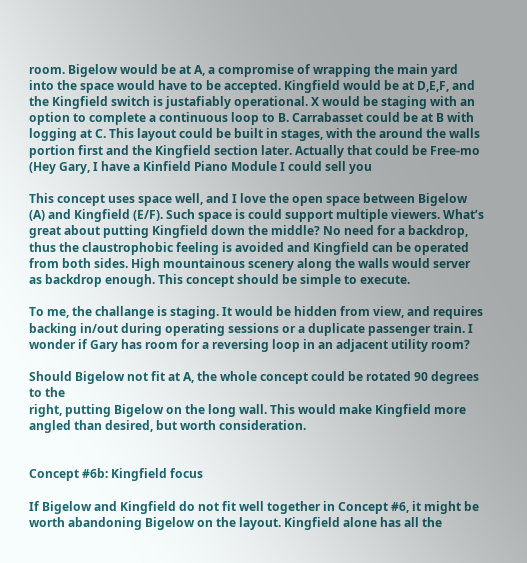room. Bigelow would be at A, a compromise of wrapping the main yard into the space would have to be accepted. Kingfield would be at D,E,F, and the Kingfield switch is justafiably operational. X would be staging with an option to complete a continuous loop to B. Carrabasset could be at B with logging at C. This layout could be built in stages, with the around the walls portion first and the Kingfield section later. Actually that could be Free-mo (Hey Gary, I have a Kinfield Piano Module I could sell you

This concept uses space well, and I love the open space between Bigelow (A) and Kingfield (E/F). Such space is could support multiple viewers. What’s great about putting Kingfield down the middle? No need for a backdrop, thus the claustrophobic feeling is avoided and Kingfield can be operated from both sides. High mountainous scenery along the walls would server as backdrop enough. This concept should be simple to execute.

To me, the challange is staging. It would be hidden from view, and requires backing in/out during operating sessions or a duplicate passenger train. I wonder if Gary has room for a reversing loop in an adjacent utility room?

Should Bigelow not fit at A, the whole concept could be rotated 90 degrees to the
right, putting Bigelow on the long wall. This would make Kingfield more angled than desired, but worth consideration.


Concept #6b: Kingfield focus

If Bigelow and Kingfield do not fit well together in Concept #6, it might be worth abandoning Bigelow on the layout. Kingfield alone has all the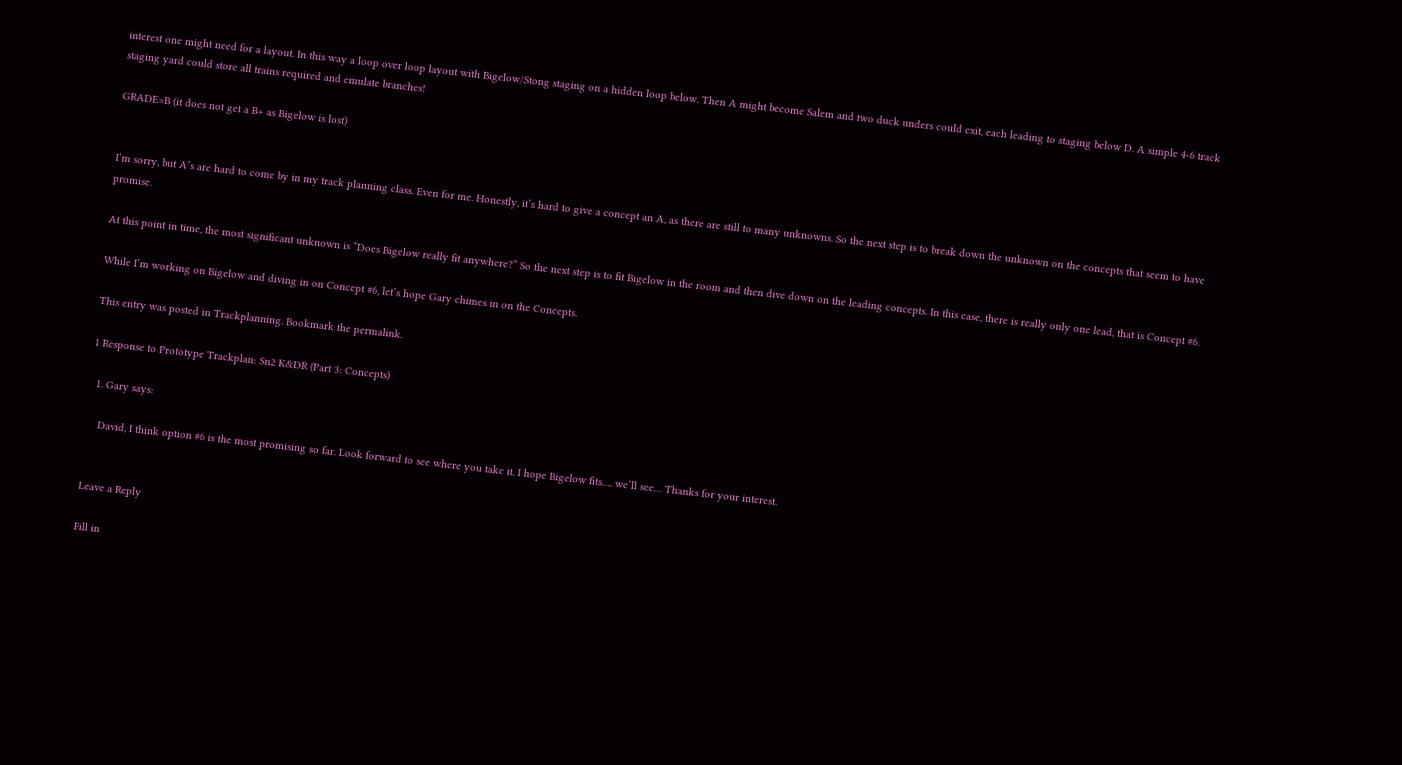interest one might need for a layout. In this way a loop over loop layout with Bigelow/Stong staging on a hidden loop below. Then A might become Salem and two duck unders could exit, each leading to staging below D. A simple 4-6 track staging yard could store all trains required and emulate branches!

GRADE=B (it does not get a B+ as Bigelow is lost)


I’m sorry, but A’s are hard to come by in my track planning class. Even for me. Honestly, it’s hard to give a concept an A, as there are still to many unknowns. So the next step is to break down the unknown on the concepts that seem to have promise.

At this point in time, the most significant unknown is “Does Bigelow really fit anywhere?” So the next step is to fit Bigelow in the room and then dive down on the leading concepts. In this case, there is really only one lead, that is Concept #6.

While I’m working on Bigelow and diving in on Concept #6, let’s hope Gary chimes in on the Concepts.

This entry was posted in Trackplanning. Bookmark the permalink.

1 Response to Prototype Trackplan: Sn2 K&DR (Part 3: Concepts)

  1. Gary says:

    David, I think option #6 is the most promising so far. Look forward to see where you take it. I hope Bigelow fits…. we’ll see… Thanks for your interest.


Leave a Reply

Fill in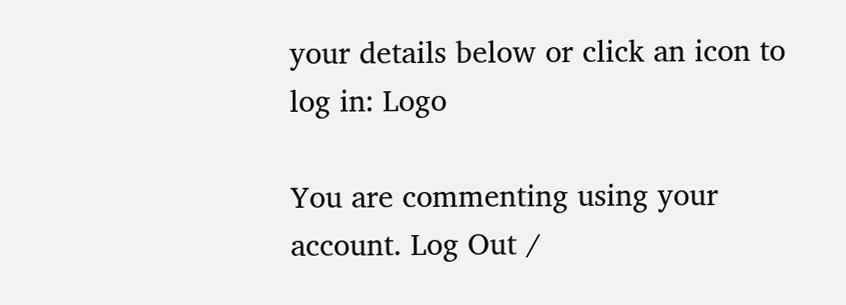your details below or click an icon to log in: Logo

You are commenting using your account. Log Out /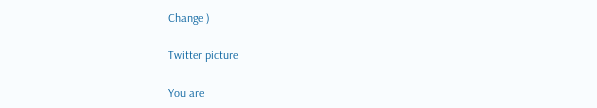Change )

Twitter picture

You are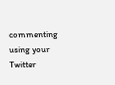commenting using your Twitter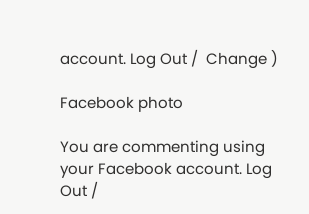account. Log Out /  Change )

Facebook photo

You are commenting using your Facebook account. Log Out /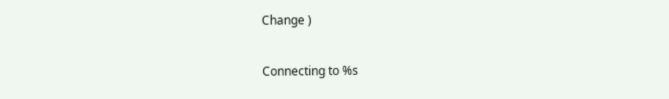Change )

Connecting to %s